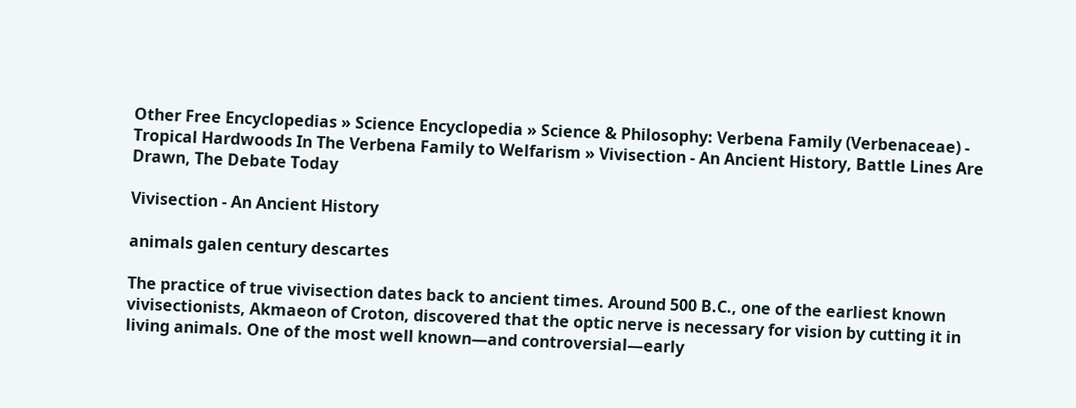Other Free Encyclopedias » Science Encyclopedia » Science & Philosophy: Verbena Family (Verbenaceae) - Tropical Hardwoods In The Verbena Family to Welfarism » Vivisection - An Ancient History, Battle Lines Are Drawn, The Debate Today

Vivisection - An Ancient History

animals galen century descartes

The practice of true vivisection dates back to ancient times. Around 500 B.C., one of the earliest known vivisectionists, Akmaeon of Croton, discovered that the optic nerve is necessary for vision by cutting it in living animals. One of the most well known—and controversial—early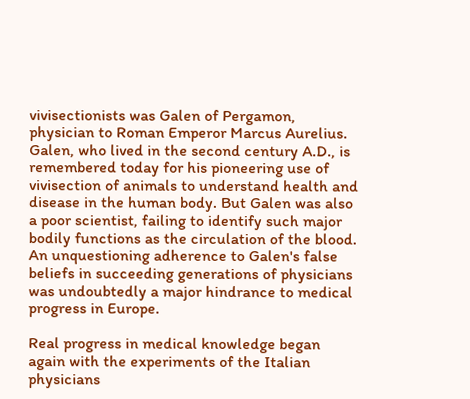vivisectionists was Galen of Pergamon, physician to Roman Emperor Marcus Aurelius. Galen, who lived in the second century A.D., is remembered today for his pioneering use of vivisection of animals to understand health and disease in the human body. But Galen was also a poor scientist, failing to identify such major bodily functions as the circulation of the blood. An unquestioning adherence to Galen's false beliefs in succeeding generations of physicians was undoubtedly a major hindrance to medical progress in Europe.

Real progress in medical knowledge began again with the experiments of the Italian physicians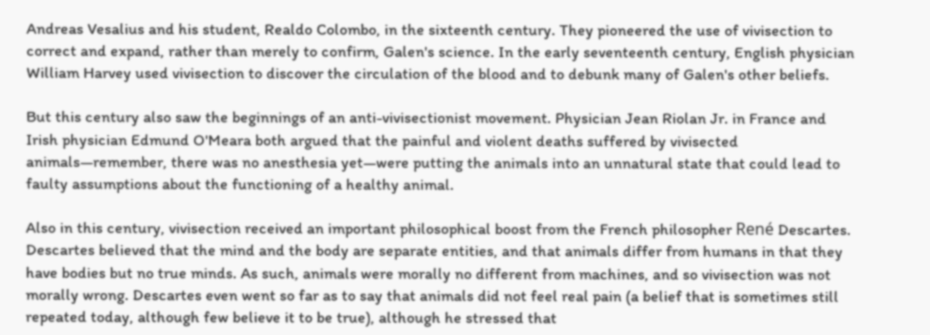Andreas Vesalius and his student, Realdo Colombo, in the sixteenth century. They pioneered the use of vivisection to correct and expand, rather than merely to confirm, Galen's science. In the early seventeenth century, English physician William Harvey used vivisection to discover the circulation of the blood and to debunk many of Galen's other beliefs.

But this century also saw the beginnings of an anti-vivisectionist movement. Physician Jean Riolan Jr. in France and Irish physician Edmund O'Meara both argued that the painful and violent deaths suffered by vivisected animals—remember, there was no anesthesia yet—were putting the animals into an unnatural state that could lead to faulty assumptions about the functioning of a healthy animal.

Also in this century, vivisection received an important philosophical boost from the French philosopher René Descartes. Descartes believed that the mind and the body are separate entities, and that animals differ from humans in that they have bodies but no true minds. As such, animals were morally no different from machines, and so vivisection was not morally wrong. Descartes even went so far as to say that animals did not feel real pain (a belief that is sometimes still repeated today, although few believe it to be true), although he stressed that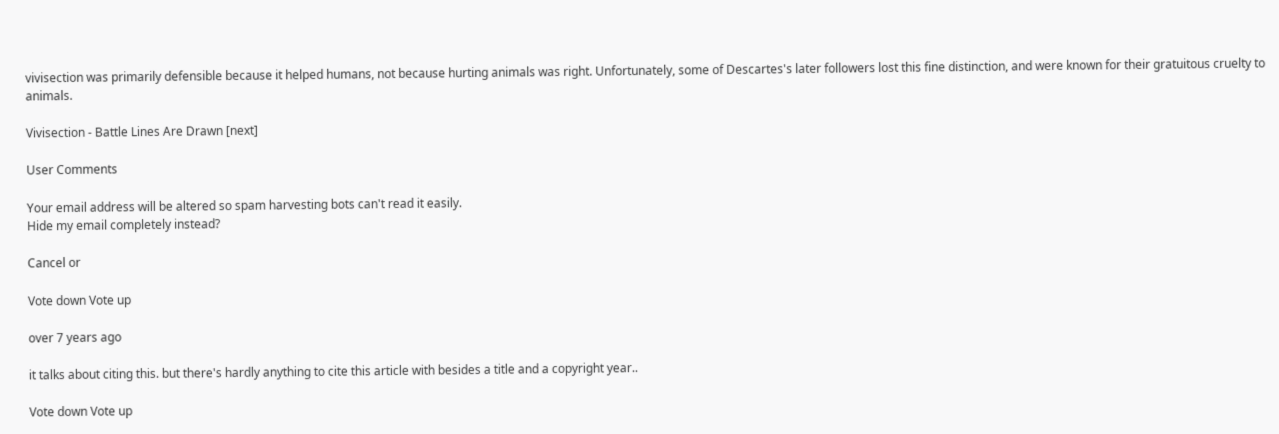vivisection was primarily defensible because it helped humans, not because hurting animals was right. Unfortunately, some of Descartes's later followers lost this fine distinction, and were known for their gratuitous cruelty to animals.

Vivisection - Battle Lines Are Drawn [next]

User Comments

Your email address will be altered so spam harvesting bots can't read it easily.
Hide my email completely instead?

Cancel or

Vote down Vote up

over 7 years ago

it talks about citing this. but there's hardly anything to cite this article with besides a title and a copyright year..

Vote down Vote up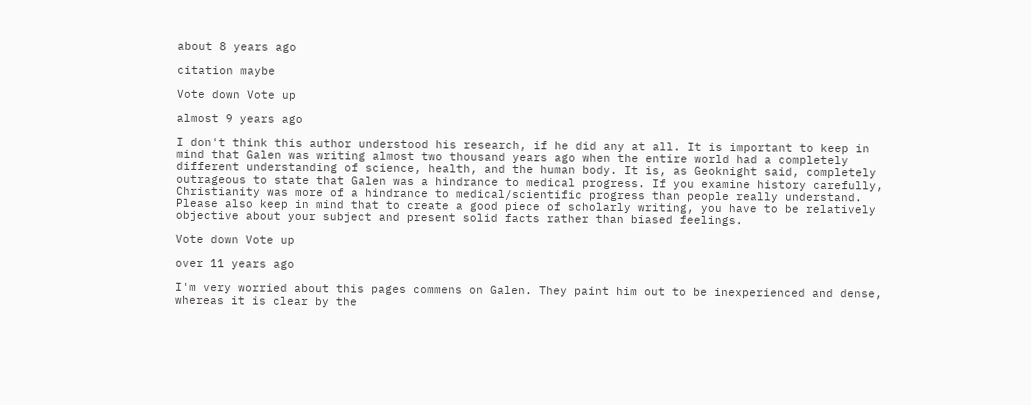about 8 years ago

citation maybe

Vote down Vote up

almost 9 years ago

I don't think this author understood his research, if he did any at all. It is important to keep in mind that Galen was writing almost two thousand years ago when the entire world had a completely different understanding of science, health, and the human body. It is, as Geoknight said, completely outrageous to state that Galen was a hindrance to medical progress. If you examine history carefully, Christianity was more of a hindrance to medical/scientific progress than people really understand. Please also keep in mind that to create a good piece of scholarly writing, you have to be relatively objective about your subject and present solid facts rather than biased feelings.

Vote down Vote up

over 11 years ago

I'm very worried about this pages commens on Galen. They paint him out to be inexperienced and dense, whereas it is clear by the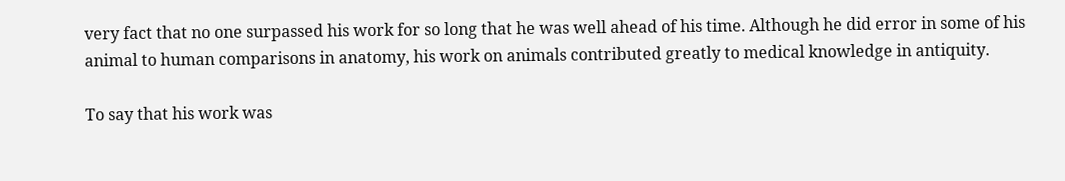very fact that no one surpassed his work for so long that he was well ahead of his time. Although he did error in some of his animal to human comparisons in anatomy, his work on animals contributed greatly to medical knowledge in antiquity.

To say that his work was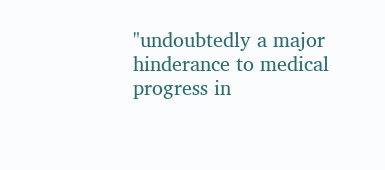"undoubtedly a major hinderance to medical progress in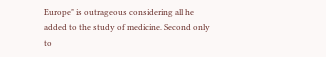Europe" is outrageous considering all he added to the study of medicine. Second only to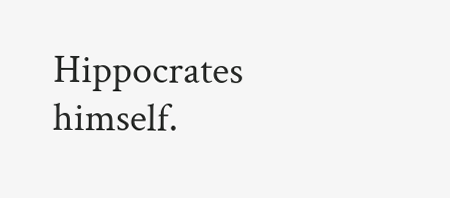Hippocrates himself.